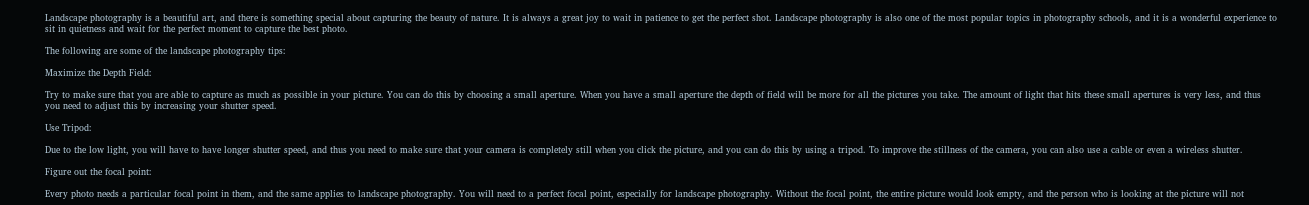Landscape photography is a beautiful art, and there is something special about capturing the beauty of nature. It is always a great joy to wait in patience to get the perfect shot. Landscape photography is also one of the most popular topics in photography schools, and it is a wonderful experience to sit in quietness and wait for the perfect moment to capture the best photo.

The following are some of the landscape photography tips:

Maximize the Depth Field:

Try to make sure that you are able to capture as much as possible in your picture. You can do this by choosing a small aperture. When you have a small aperture the depth of field will be more for all the pictures you take. The amount of light that hits these small apertures is very less, and thus you need to adjust this by increasing your shutter speed.

Use Tripod:

Due to the low light, you will have to have longer shutter speed, and thus you need to make sure that your camera is completely still when you click the picture, and you can do this by using a tripod. To improve the stillness of the camera, you can also use a cable or even a wireless shutter.

Figure out the focal point:

Every photo needs a particular focal point in them, and the same applies to landscape photography. You will need to a perfect focal point, especially for landscape photography. Without the focal point, the entire picture would look empty, and the person who is looking at the picture will not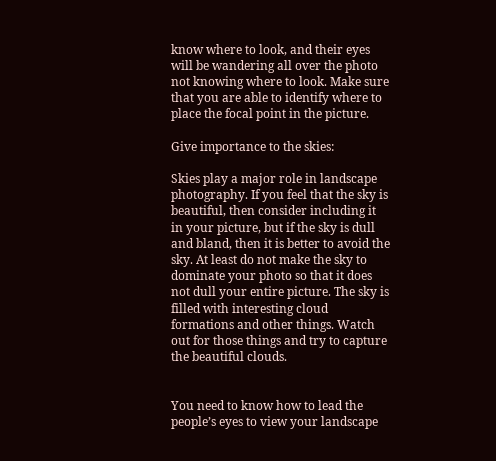know where to look, and their eyes will be wandering all over the photo not knowing where to look. Make sure that you are able to identify where to place the focal point in the picture.

Give importance to the skies:

Skies play a major role in landscape photography. If you feel that the sky is beautiful, then consider including it in your picture, but if the sky is dull and bland, then it is better to avoid the sky. At least do not make the sky to dominate your photo so that it does not dull your entire picture. The sky is filled with interesting cloud formations and other things. Watch out for those things and try to capture the beautiful clouds.


You need to know how to lead the people’s eyes to view your landscape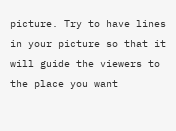picture. Try to have lines in your picture so that it will guide the viewers to the place you want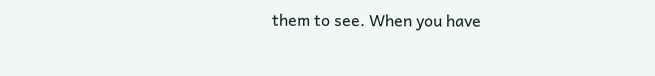them to see. When you have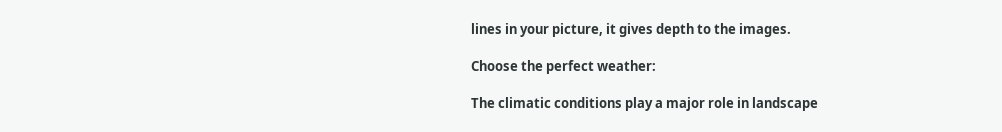lines in your picture, it gives depth to the images.

Choose the perfect weather:

The climatic conditions play a major role in landscape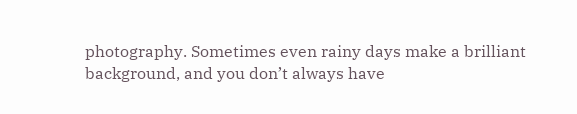photography. Sometimes even rainy days make a brilliant background, and you don’t always have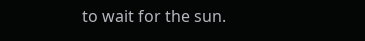to wait for the sun.